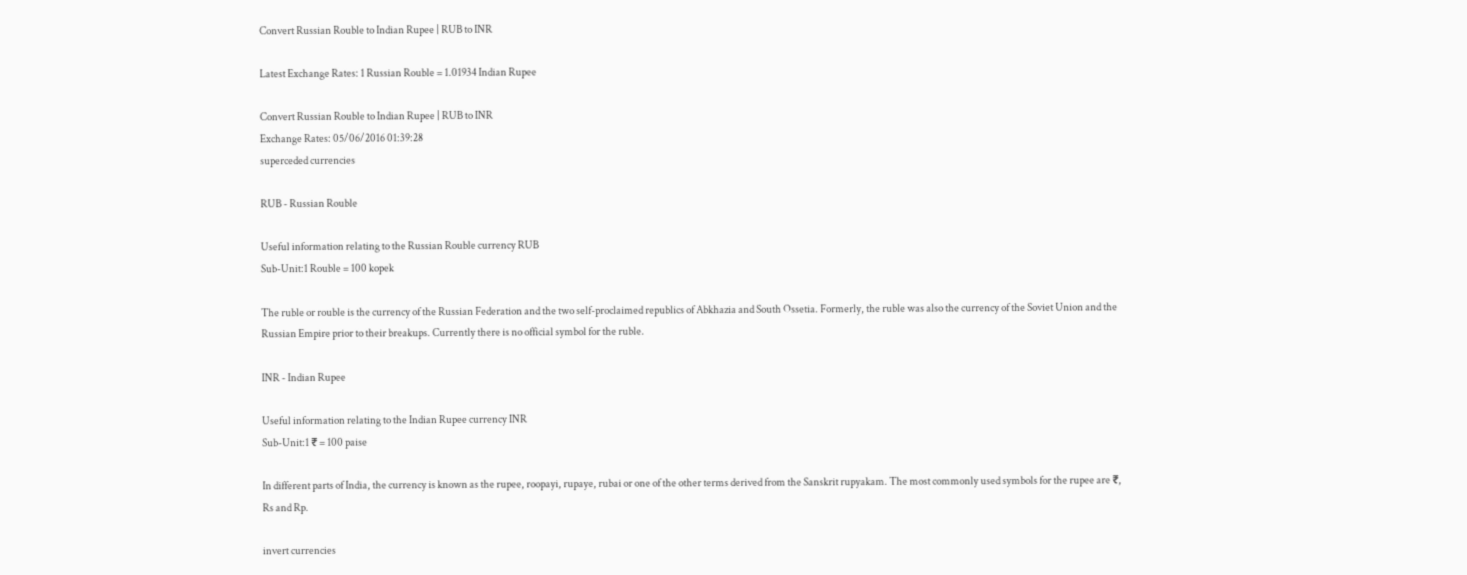Convert Russian Rouble to Indian Rupee | RUB to INR

Latest Exchange Rates: 1 Russian Rouble = 1.01934 Indian Rupee

Convert Russian Rouble to Indian Rupee | RUB to INR
Exchange Rates: 05/06/2016 01:39:28
superceded currencies

RUB - Russian Rouble

Useful information relating to the Russian Rouble currency RUB
Sub-Unit:1 Rouble = 100 kopek

The ruble or rouble is the currency of the Russian Federation and the two self-proclaimed republics of Abkhazia and South Ossetia. Formerly, the ruble was also the currency of the Soviet Union and the Russian Empire prior to their breakups. Currently there is no official symbol for the ruble.

INR - Indian Rupee

Useful information relating to the Indian Rupee currency INR
Sub-Unit:1 ₹ = 100 paise

In different parts of India, the currency is known as the rupee, roopayi, rupaye, rubai or one of the other terms derived from the Sanskrit rupyakam. The most commonly used symbols for the rupee are ₹, Rs and Rp.

invert currencies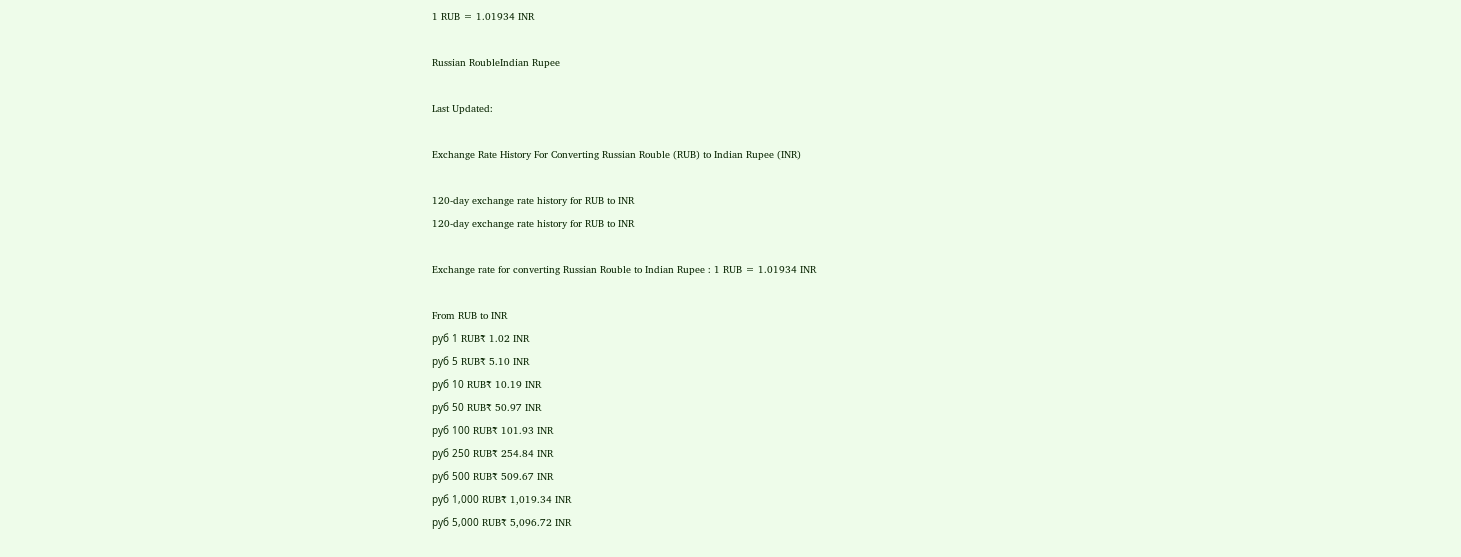1 RUB = 1.01934 INR

Russian RoubleIndian Rupee

Last Updated:

Exchange Rate History For Converting Russian Rouble (RUB) to Indian Rupee (INR)

120-day exchange rate history for RUB to INR
120-day exchange rate history for RUB to INR

Exchange rate for converting Russian Rouble to Indian Rupee : 1 RUB = 1.01934 INR

From RUB to INR
руб 1 RUB₹ 1.02 INR
руб 5 RUB₹ 5.10 INR
руб 10 RUB₹ 10.19 INR
руб 50 RUB₹ 50.97 INR
руб 100 RUB₹ 101.93 INR
руб 250 RUB₹ 254.84 INR
руб 500 RUB₹ 509.67 INR
руб 1,000 RUB₹ 1,019.34 INR
руб 5,000 RUB₹ 5,096.72 INR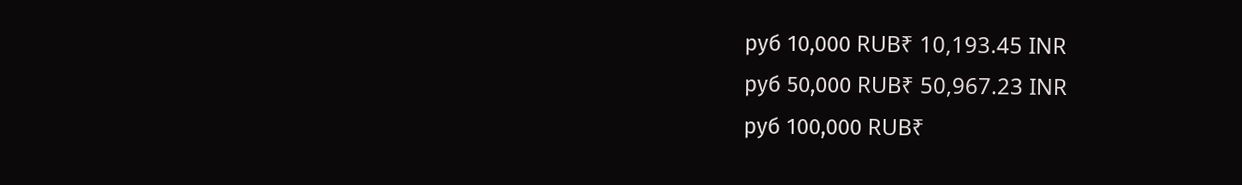руб 10,000 RUB₹ 10,193.45 INR
руб 50,000 RUB₹ 50,967.23 INR
руб 100,000 RUB₹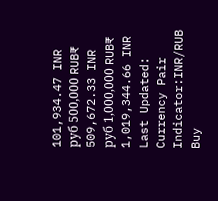101,934.47 INR
руб 500,000 RUB₹ 509,672.33 INR
руб 1,000,000 RUB₹ 1,019,344.66 INR
Last Updated:
Currency Pair Indicator:INR/RUB
Buy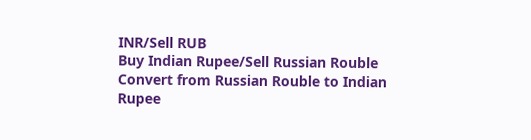INR/Sell RUB
Buy Indian Rupee/Sell Russian Rouble
Convert from Russian Rouble to Indian Rupee